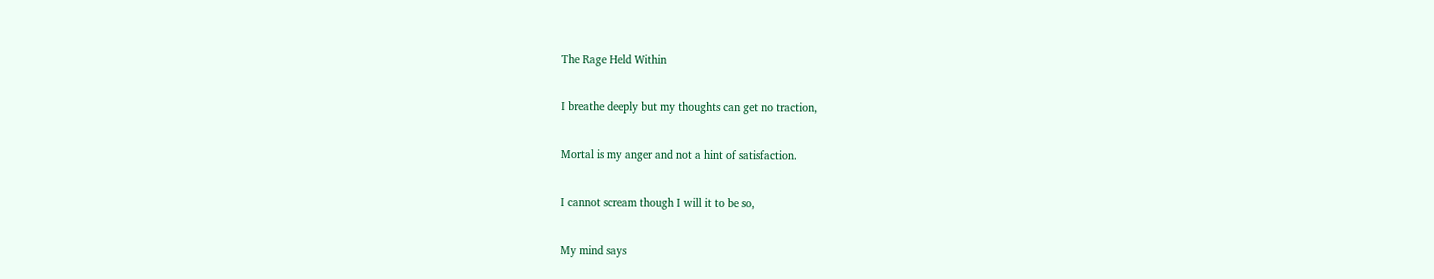The Rage Held Within

I breathe deeply but my thoughts can get no traction,

Mortal is my anger and not a hint of satisfaction.

I cannot scream though I will it to be so,

My mind says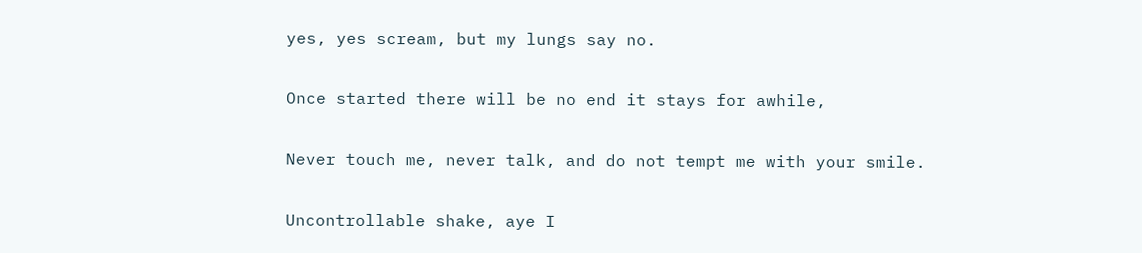yes, yes scream, but my lungs say no.

Once started there will be no end it stays for awhile,

Never touch me, never talk, and do not tempt me with your smile.

Uncontrollable shake, aye I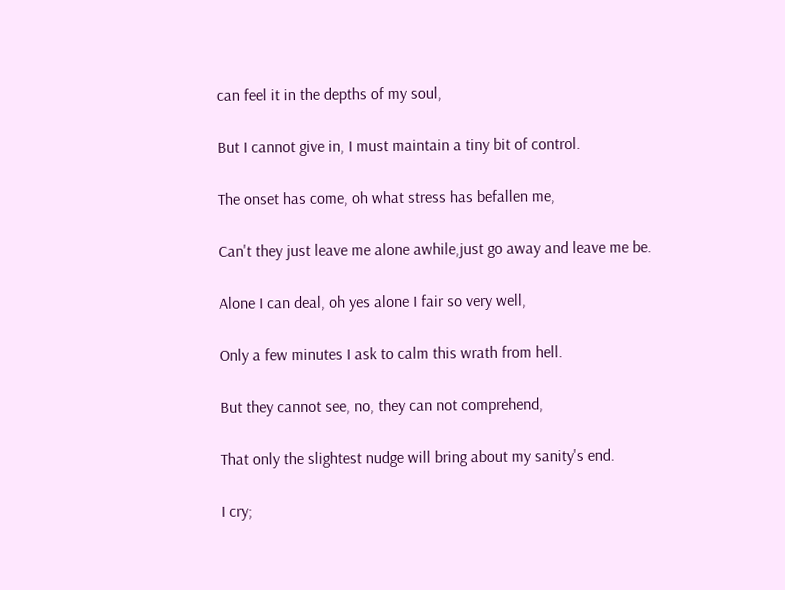can feel it in the depths of my soul,

But I cannot give in, I must maintain a tiny bit of control.

The onset has come, oh what stress has befallen me,

Can't they just leave me alone awhile,just go away and leave me be.

Alone I can deal, oh yes alone I fair so very well,

Only a few minutes I ask to calm this wrath from hell.

But they cannot see, no, they can not comprehend,

That only the slightest nudge will bring about my sanity's end.

I cry;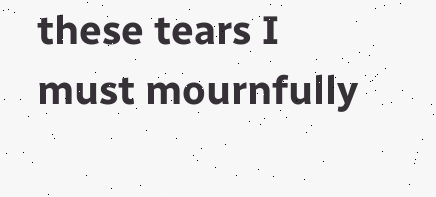these tears I must mournfully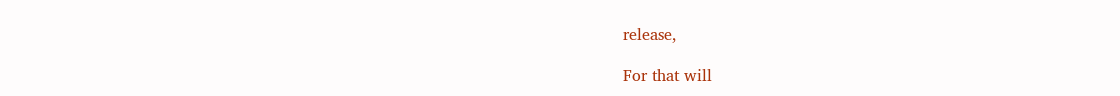release,

For that will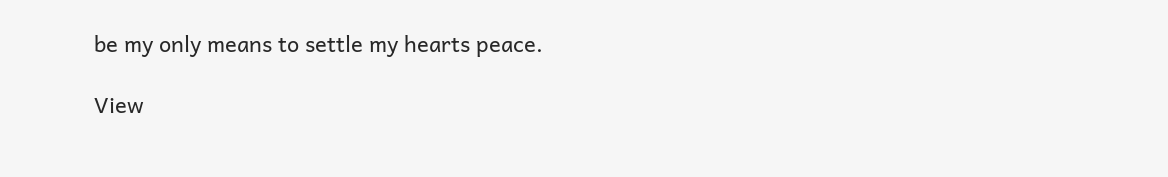be my only means to settle my hearts peace.

View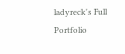ladyreck's Full Portfolio